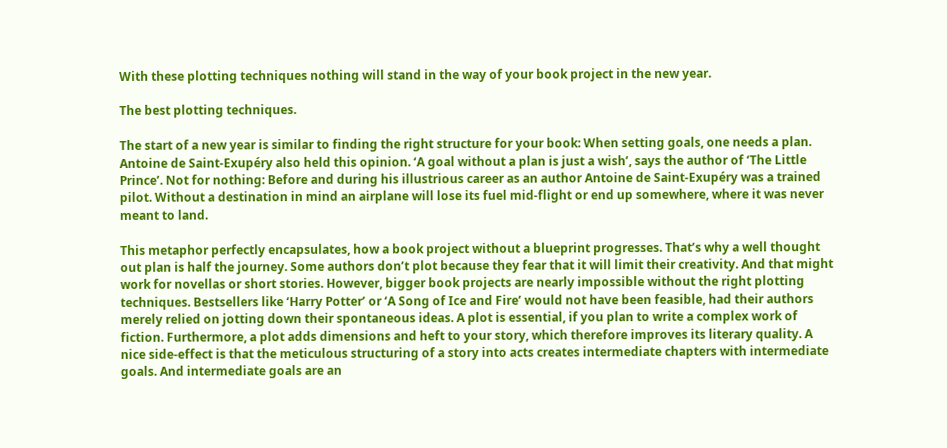With these plotting techniques nothing will stand in the way of your book project in the new year.

The best plotting techniques.

The start of a new year is similar to finding the right structure for your book: When setting goals, one needs a plan. Antoine de Saint-Exupéry also held this opinion. ‘A goal without a plan is just a wish’, says the author of ‘The Little Prince’. Not for nothing: Before and during his illustrious career as an author Antoine de Saint-Exupéry was a trained pilot. Without a destination in mind an airplane will lose its fuel mid-flight or end up somewhere, where it was never meant to land.

This metaphor perfectly encapsulates, how a book project without a blueprint progresses. That’s why a well thought out plan is half the journey. Some authors don’t plot because they fear that it will limit their creativity. And that might work for novellas or short stories. However, bigger book projects are nearly impossible without the right plotting techniques. Bestsellers like ‘Harry Potter’ or ‘A Song of Ice and Fire’ would not have been feasible, had their authors merely relied on jotting down their spontaneous ideas. A plot is essential, if you plan to write a complex work of fiction. Furthermore, a plot adds dimensions and heft to your story, which therefore improves its literary quality. A nice side-effect is that the meticulous structuring of a story into acts creates intermediate chapters with intermediate goals. And intermediate goals are an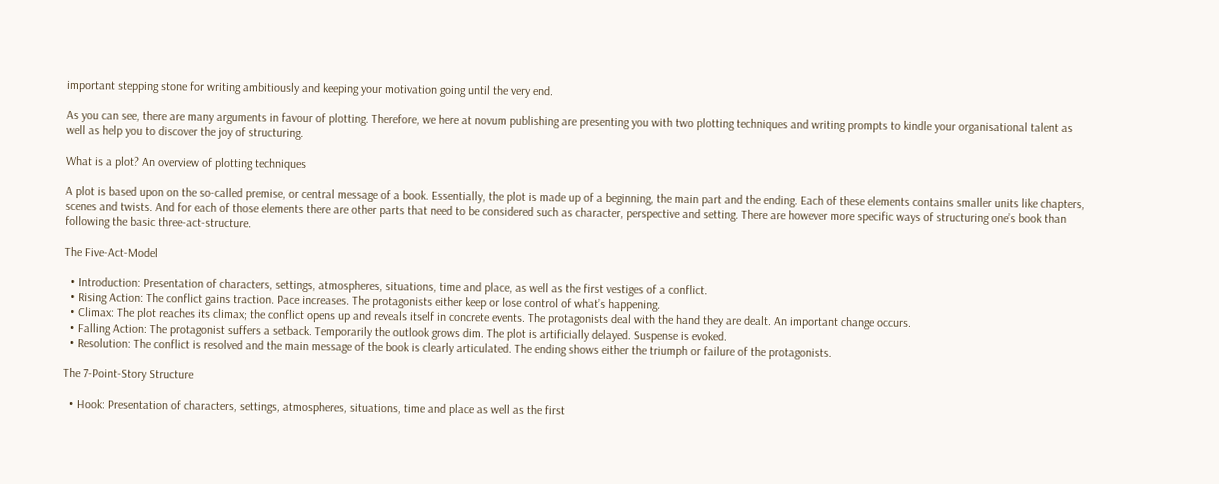important stepping stone for writing ambitiously and keeping your motivation going until the very end.

As you can see, there are many arguments in favour of plotting. Therefore, we here at novum publishing are presenting you with two plotting techniques and writing prompts to kindle your organisational talent as well as help you to discover the joy of structuring.

What is a plot? An overview of plotting techniques

A plot is based upon on the so-called premise, or central message of a book. Essentially, the plot is made up of a beginning, the main part and the ending. Each of these elements contains smaller units like chapters, scenes and twists. And for each of those elements there are other parts that need to be considered such as character, perspective and setting. There are however more specific ways of structuring one’s book than following the basic three-act-structure.

The Five-Act-Model

  • Introduction: Presentation of characters, settings, atmospheres, situations, time and place, as well as the first vestiges of a conflict.
  • Rising Action: The conflict gains traction. Pace increases. The protagonists either keep or lose control of what’s happening.
  • Climax: The plot reaches its climax; the conflict opens up and reveals itself in concrete events. The protagonists deal with the hand they are dealt. An important change occurs.
  • Falling Action: The protagonist suffers a setback. Temporarily the outlook grows dim. The plot is artificially delayed. Suspense is evoked.
  • Resolution: The conflict is resolved and the main message of the book is clearly articulated. The ending shows either the triumph or failure of the protagonists.

The 7-Point-Story Structure

  • Hook: Presentation of characters, settings, atmospheres, situations, time and place as well as the first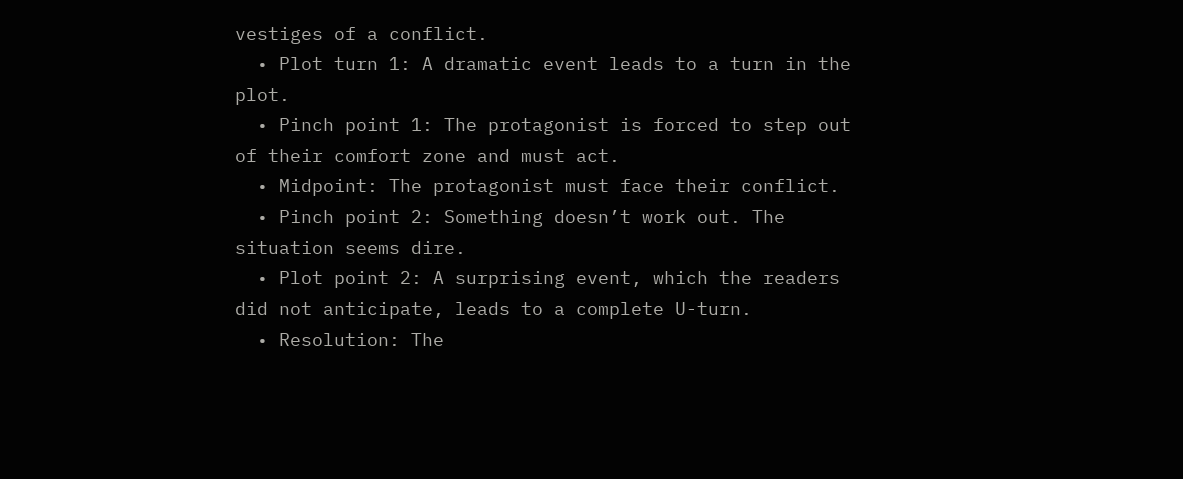vestiges of a conflict.
  • Plot turn 1: A dramatic event leads to a turn in the plot.
  • Pinch point 1: The protagonist is forced to step out of their comfort zone and must act.
  • Midpoint: The protagonist must face their conflict.
  • Pinch point 2: Something doesn’t work out. The situation seems dire.
  • Plot point 2: A surprising event, which the readers did not anticipate, leads to a complete U-turn.
  • Resolution: The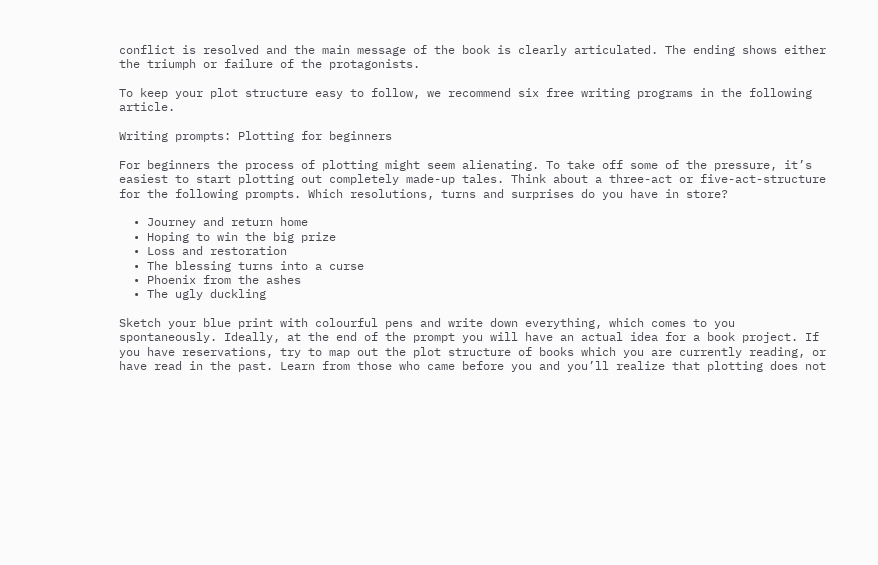conflict is resolved and the main message of the book is clearly articulated. The ending shows either the triumph or failure of the protagonists.

To keep your plot structure easy to follow, we recommend six free writing programs in the following article.

Writing prompts: Plotting for beginners

For beginners the process of plotting might seem alienating. To take off some of the pressure, it’s easiest to start plotting out completely made-up tales. Think about a three-act or five-act-structure for the following prompts. Which resolutions, turns and surprises do you have in store?

  • Journey and return home
  • Hoping to win the big prize
  • Loss and restoration
  • The blessing turns into a curse
  • Phoenix from the ashes
  • The ugly duckling

Sketch your blue print with colourful pens and write down everything, which comes to you spontaneously. Ideally, at the end of the prompt you will have an actual idea for a book project. If you have reservations, try to map out the plot structure of books which you are currently reading, or have read in the past. Learn from those who came before you and you’ll realize that plotting does not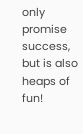only promise success, but is also heaps of fun!